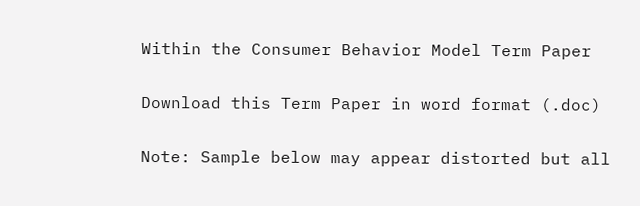Within the Consumer Behavior Model Term Paper

Download this Term Paper in word format (.doc)

Note: Sample below may appear distorted but all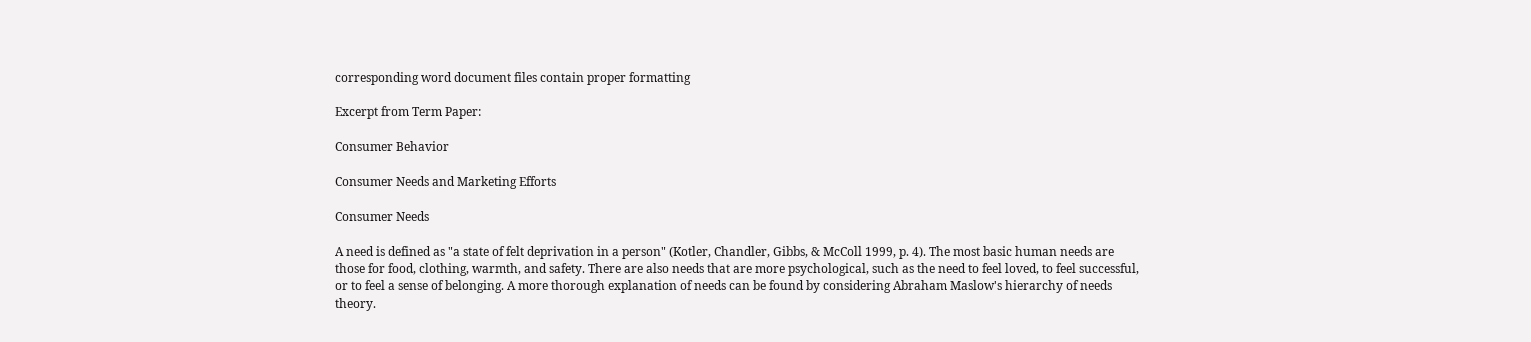corresponding word document files contain proper formatting

Excerpt from Term Paper:

Consumer Behavior

Consumer Needs and Marketing Efforts

Consumer Needs

A need is defined as "a state of felt deprivation in a person" (Kotler, Chandler, Gibbs, & McColl 1999, p. 4). The most basic human needs are those for food, clothing, warmth, and safety. There are also needs that are more psychological, such as the need to feel loved, to feel successful, or to feel a sense of belonging. A more thorough explanation of needs can be found by considering Abraham Maslow's hierarchy of needs theory.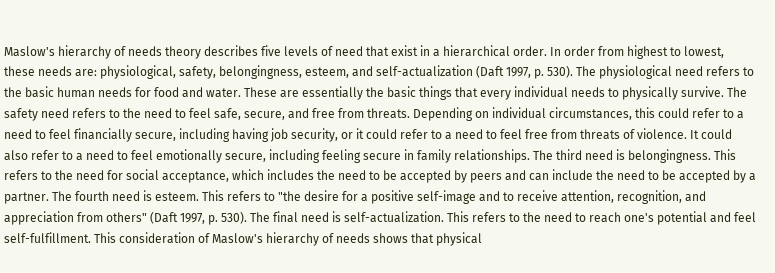Maslow's hierarchy of needs theory describes five levels of need that exist in a hierarchical order. In order from highest to lowest, these needs are: physiological, safety, belongingness, esteem, and self-actualization (Daft 1997, p. 530). The physiological need refers to the basic human needs for food and water. These are essentially the basic things that every individual needs to physically survive. The safety need refers to the need to feel safe, secure, and free from threats. Depending on individual circumstances, this could refer to a need to feel financially secure, including having job security, or it could refer to a need to feel free from threats of violence. It could also refer to a need to feel emotionally secure, including feeling secure in family relationships. The third need is belongingness. This refers to the need for social acceptance, which includes the need to be accepted by peers and can include the need to be accepted by a partner. The fourth need is esteem. This refers to "the desire for a positive self-image and to receive attention, recognition, and appreciation from others" (Daft 1997, p. 530). The final need is self-actualization. This refers to the need to reach one's potential and feel self-fulfillment. This consideration of Maslow's hierarchy of needs shows that physical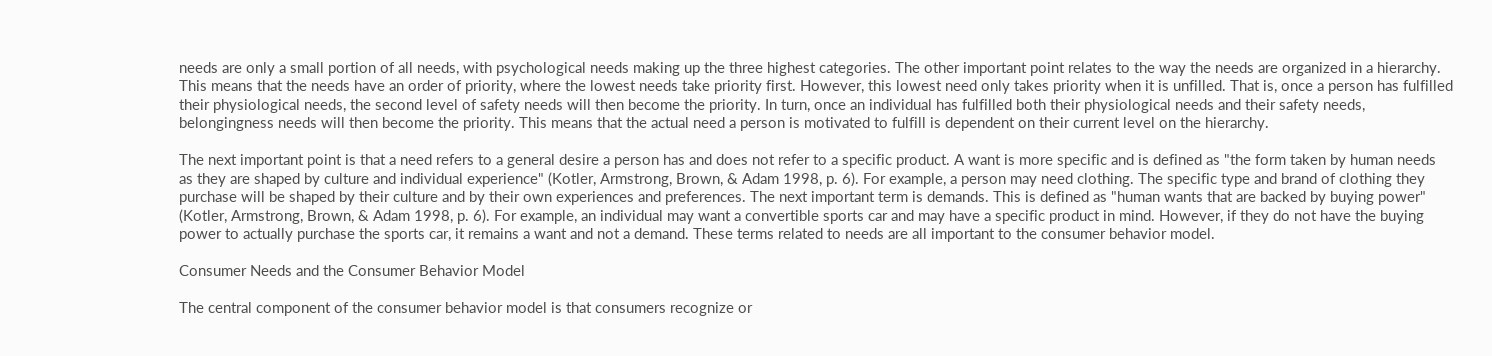needs are only a small portion of all needs, with psychological needs making up the three highest categories. The other important point relates to the way the needs are organized in a hierarchy. This means that the needs have an order of priority, where the lowest needs take priority first. However, this lowest need only takes priority when it is unfilled. That is, once a person has fulfilled their physiological needs, the second level of safety needs will then become the priority. In turn, once an individual has fulfilled both their physiological needs and their safety needs, belongingness needs will then become the priority. This means that the actual need a person is motivated to fulfill is dependent on their current level on the hierarchy.

The next important point is that a need refers to a general desire a person has and does not refer to a specific product. A want is more specific and is defined as "the form taken by human needs as they are shaped by culture and individual experience" (Kotler, Armstrong, Brown, & Adam 1998, p. 6). For example, a person may need clothing. The specific type and brand of clothing they purchase will be shaped by their culture and by their own experiences and preferences. The next important term is demands. This is defined as "human wants that are backed by buying power" (Kotler, Armstrong, Brown, & Adam 1998, p. 6). For example, an individual may want a convertible sports car and may have a specific product in mind. However, if they do not have the buying power to actually purchase the sports car, it remains a want and not a demand. These terms related to needs are all important to the consumer behavior model.

Consumer Needs and the Consumer Behavior Model

The central component of the consumer behavior model is that consumers recognize or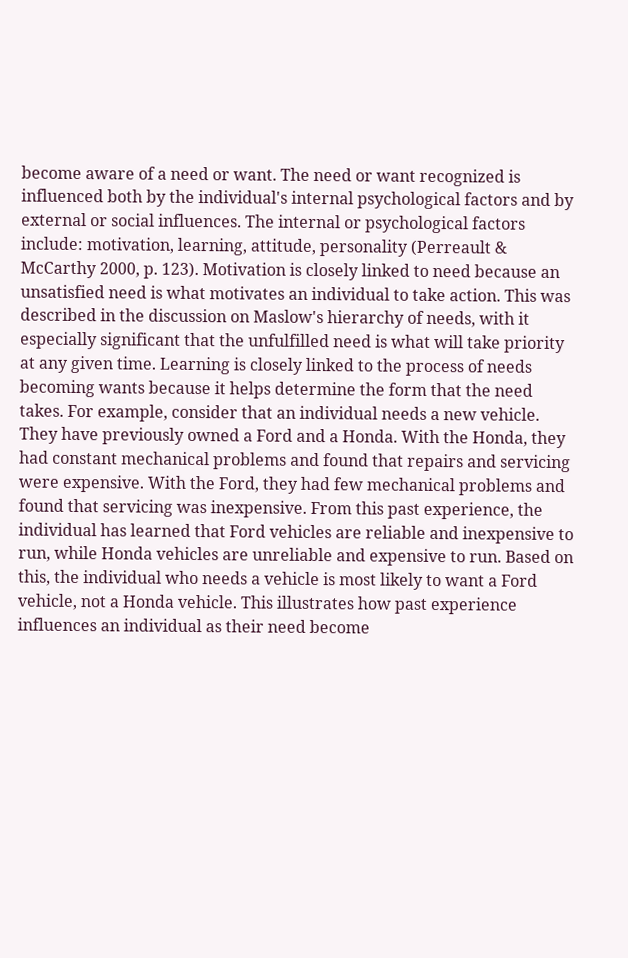become aware of a need or want. The need or want recognized is influenced both by the individual's internal psychological factors and by external or social influences. The internal or psychological factors include: motivation, learning, attitude, personality (Perreault & McCarthy 2000, p. 123). Motivation is closely linked to need because an unsatisfied need is what motivates an individual to take action. This was described in the discussion on Maslow's hierarchy of needs, with it especially significant that the unfulfilled need is what will take priority at any given time. Learning is closely linked to the process of needs becoming wants because it helps determine the form that the need takes. For example, consider that an individual needs a new vehicle. They have previously owned a Ford and a Honda. With the Honda, they had constant mechanical problems and found that repairs and servicing were expensive. With the Ford, they had few mechanical problems and found that servicing was inexpensive. From this past experience, the individual has learned that Ford vehicles are reliable and inexpensive to run, while Honda vehicles are unreliable and expensive to run. Based on this, the individual who needs a vehicle is most likely to want a Ford vehicle, not a Honda vehicle. This illustrates how past experience influences an individual as their need become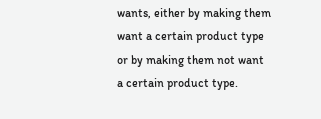wants, either by making them want a certain product type or by making them not want a certain product type.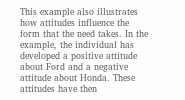This example also illustrates how attitudes influence the form that the need takes. In the example, the individual has developed a positive attitude about Ford and a negative attitude about Honda. These attitudes have then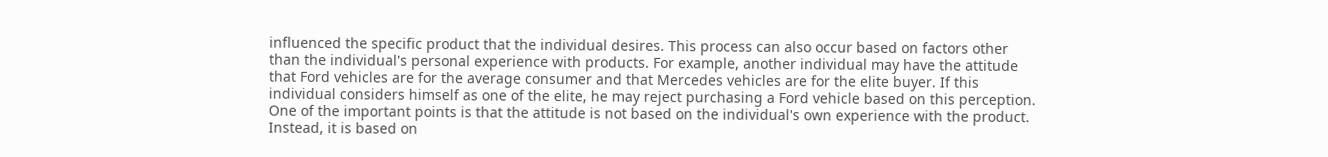influenced the specific product that the individual desires. This process can also occur based on factors other than the individual's personal experience with products. For example, another individual may have the attitude that Ford vehicles are for the average consumer and that Mercedes vehicles are for the elite buyer. If this individual considers himself as one of the elite, he may reject purchasing a Ford vehicle based on this perception. One of the important points is that the attitude is not based on the individual's own experience with the product. Instead, it is based on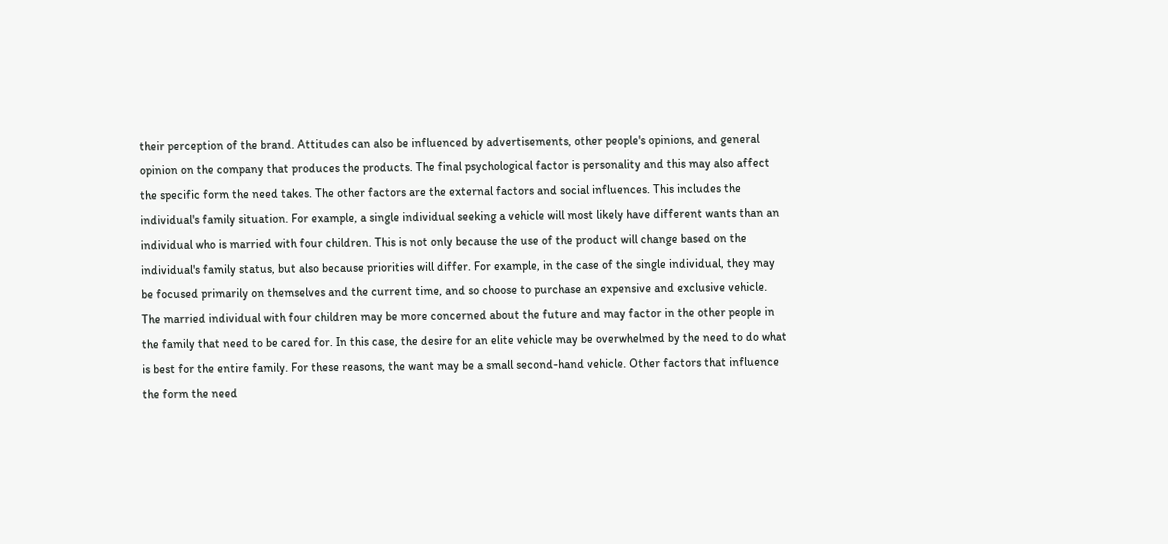their perception of the brand. Attitudes can also be influenced by advertisements, other people's opinions, and general opinion on the company that produces the products. The final psychological factor is personality and this may also affect the specific form the need takes. The other factors are the external factors and social influences. This includes the individual's family situation. For example, a single individual seeking a vehicle will most likely have different wants than an individual who is married with four children. This is not only because the use of the product will change based on the individual's family status, but also because priorities will differ. For example, in the case of the single individual, they may be focused primarily on themselves and the current time, and so choose to purchase an expensive and exclusive vehicle. The married individual with four children may be more concerned about the future and may factor in the other people in the family that need to be cared for. In this case, the desire for an elite vehicle may be overwhelmed by the need to do what is best for the entire family. For these reasons, the want may be a small second-hand vehicle. Other factors that influence the form the need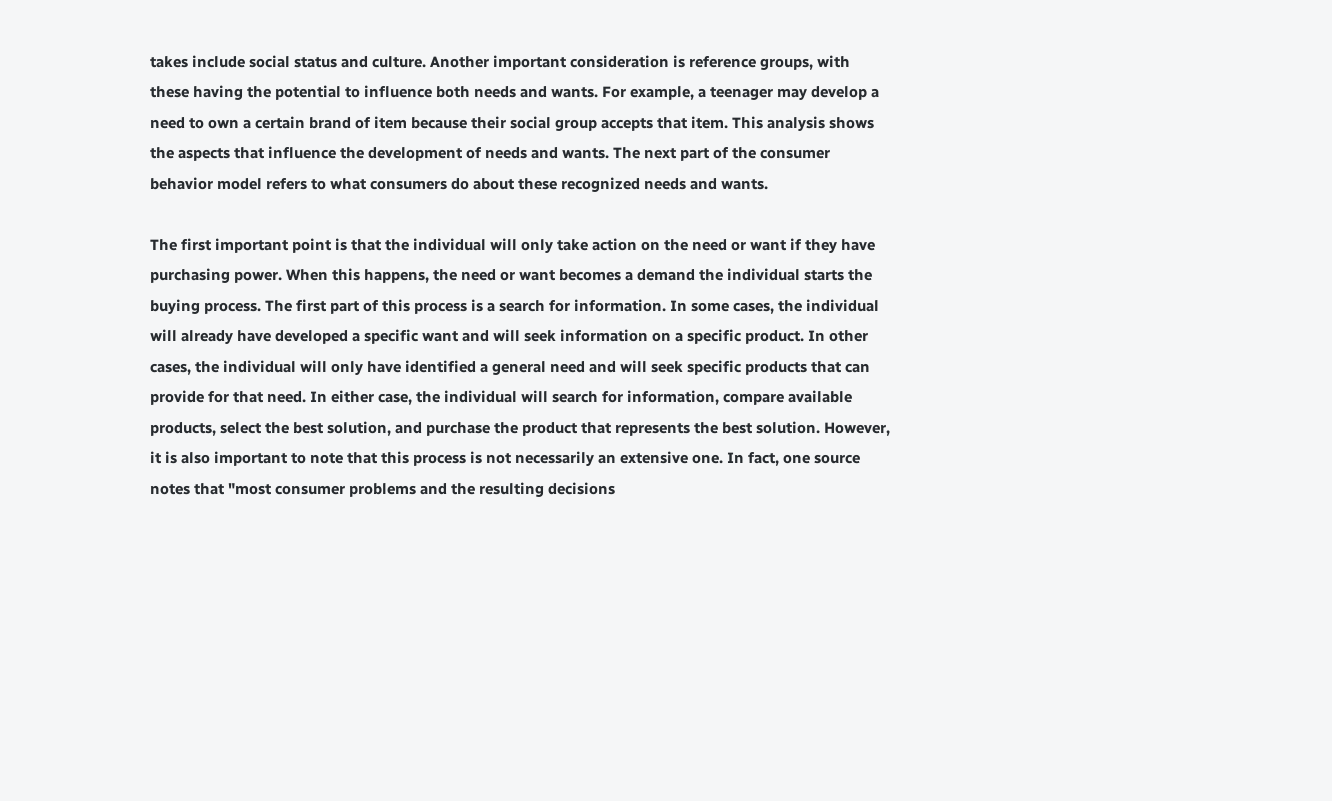takes include social status and culture. Another important consideration is reference groups, with these having the potential to influence both needs and wants. For example, a teenager may develop a need to own a certain brand of item because their social group accepts that item. This analysis shows the aspects that influence the development of needs and wants. The next part of the consumer behavior model refers to what consumers do about these recognized needs and wants.

The first important point is that the individual will only take action on the need or want if they have purchasing power. When this happens, the need or want becomes a demand the individual starts the buying process. The first part of this process is a search for information. In some cases, the individual will already have developed a specific want and will seek information on a specific product. In other cases, the individual will only have identified a general need and will seek specific products that can provide for that need. In either case, the individual will search for information, compare available products, select the best solution, and purchase the product that represents the best solution. However, it is also important to note that this process is not necessarily an extensive one. In fact, one source notes that "most consumer problems and the resulting decisions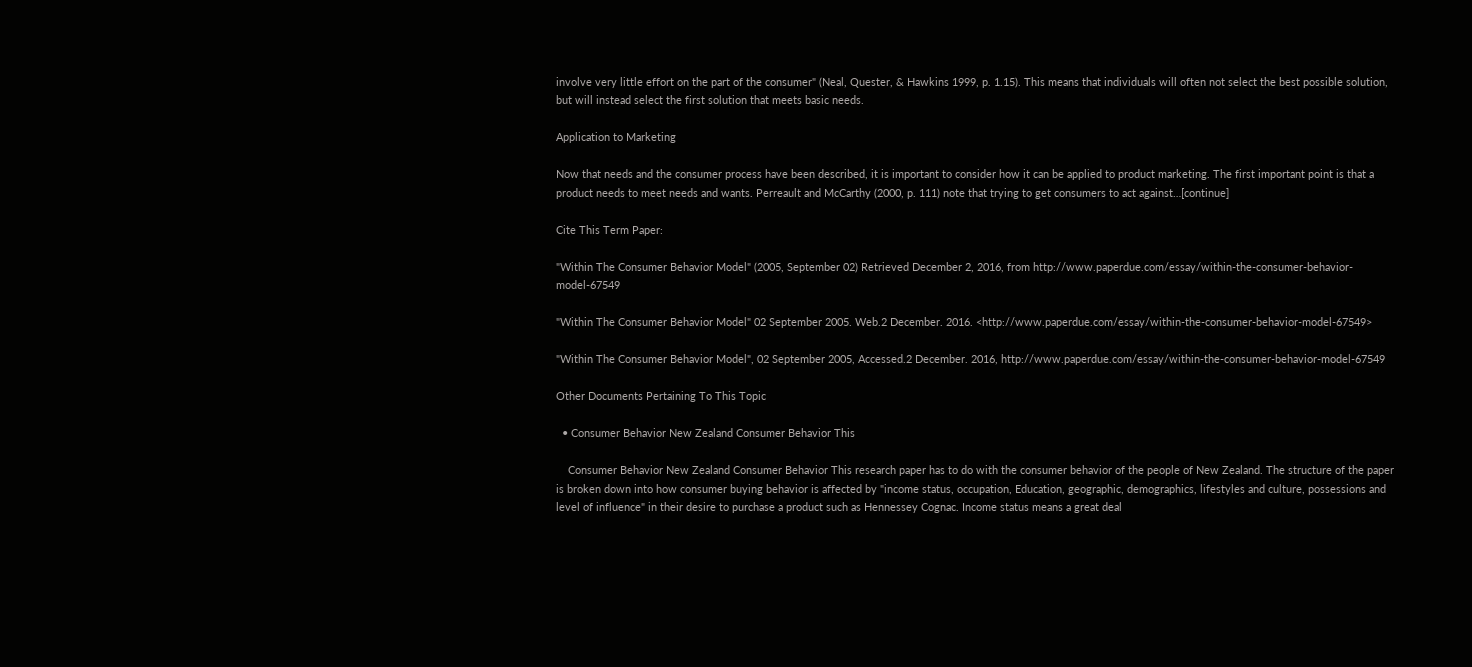involve very little effort on the part of the consumer" (Neal, Quester, & Hawkins 1999, p. 1.15). This means that individuals will often not select the best possible solution, but will instead select the first solution that meets basic needs.

Application to Marketing

Now that needs and the consumer process have been described, it is important to consider how it can be applied to product marketing. The first important point is that a product needs to meet needs and wants. Perreault and McCarthy (2000, p. 111) note that trying to get consumers to act against…[continue]

Cite This Term Paper:

"Within The Consumer Behavior Model" (2005, September 02) Retrieved December 2, 2016, from http://www.paperdue.com/essay/within-the-consumer-behavior-model-67549

"Within The Consumer Behavior Model" 02 September 2005. Web.2 December. 2016. <http://www.paperdue.com/essay/within-the-consumer-behavior-model-67549>

"Within The Consumer Behavior Model", 02 September 2005, Accessed.2 December. 2016, http://www.paperdue.com/essay/within-the-consumer-behavior-model-67549

Other Documents Pertaining To This Topic

  • Consumer Behavior New Zealand Consumer Behavior This

    Consumer Behavior New Zealand Consumer Behavior This research paper has to do with the consumer behavior of the people of New Zealand. The structure of the paper is broken down into how consumer buying behavior is affected by "income status, occupation, Education, geographic, demographics, lifestyles and culture, possessions and level of influence" in their desire to purchase a product such as Hennessey Cognac. Income status means a great deal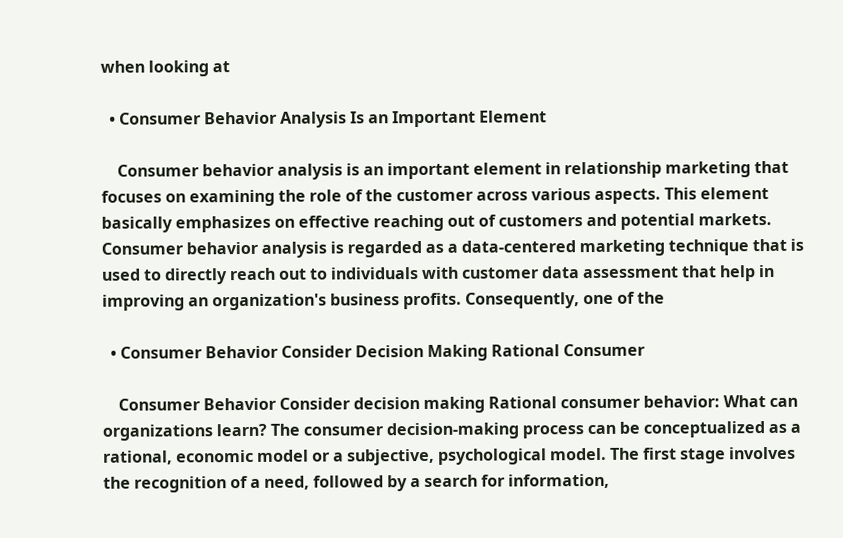when looking at

  • Consumer Behavior Analysis Is an Important Element

    Consumer behavior analysis is an important element in relationship marketing that focuses on examining the role of the customer across various aspects. This element basically emphasizes on effective reaching out of customers and potential markets. Consumer behavior analysis is regarded as a data-centered marketing technique that is used to directly reach out to individuals with customer data assessment that help in improving an organization's business profits. Consequently, one of the

  • Consumer Behavior Consider Decision Making Rational Consumer

    Consumer Behavior Consider decision making Rational consumer behavior: What can organizations learn? The consumer decision-making process can be conceptualized as a rational, economic model or a subjective, psychological model. The first stage involves the recognition of a need, followed by a search for information,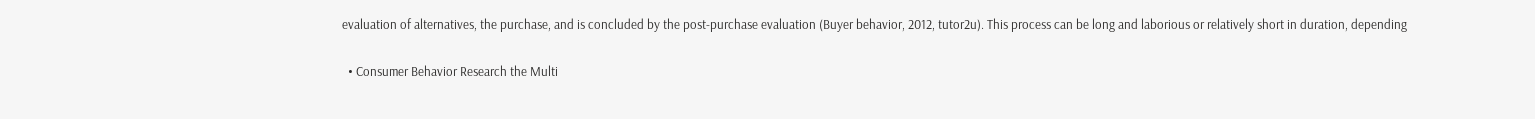evaluation of alternatives, the purchase, and is concluded by the post-purchase evaluation (Buyer behavior, 2012, tutor2u). This process can be long and laborious or relatively short in duration, depending

  • Consumer Behavior Research the Multi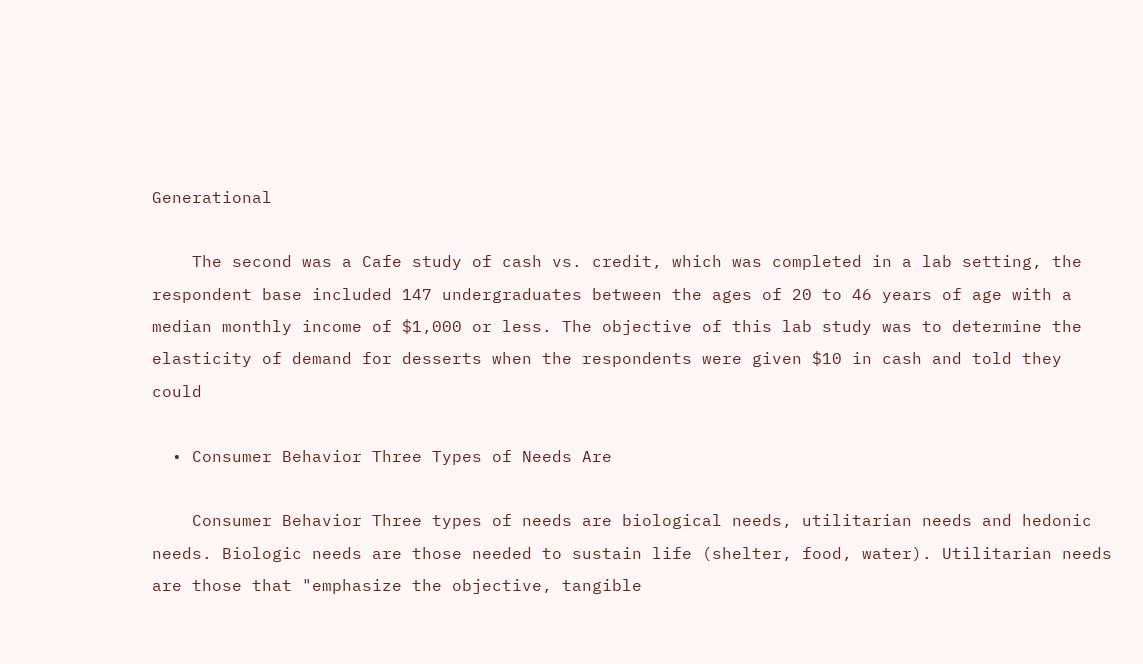Generational

    The second was a Cafe study of cash vs. credit, which was completed in a lab setting, the respondent base included 147 undergraduates between the ages of 20 to 46 years of age with a median monthly income of $1,000 or less. The objective of this lab study was to determine the elasticity of demand for desserts when the respondents were given $10 in cash and told they could

  • Consumer Behavior Three Types of Needs Are

    Consumer Behavior Three types of needs are biological needs, utilitarian needs and hedonic needs. Biologic needs are those needed to sustain life (shelter, food, water). Utilitarian needs are those that "emphasize the objective, tangible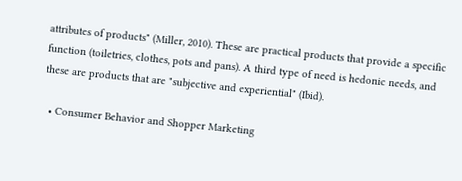attributes of products" (Miller, 2010). These are practical products that provide a specific function (toiletries, clothes, pots and pans). A third type of need is hedonic needs, and these are products that are "subjective and experiential" (Ibid).

  • Consumer Behavior and Shopper Marketing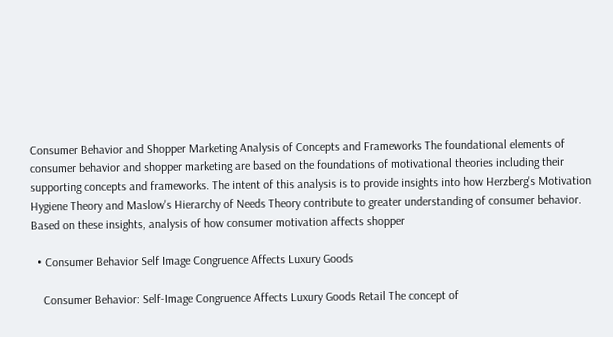Consumer Behavior and Shopper Marketing Analysis of Concepts and Frameworks The foundational elements of consumer behavior and shopper marketing are based on the foundations of motivational theories including their supporting concepts and frameworks. The intent of this analysis is to provide insights into how Herzberg's Motivation Hygiene Theory and Maslow's Hierarchy of Needs Theory contribute to greater understanding of consumer behavior. Based on these insights, analysis of how consumer motivation affects shopper

  • Consumer Behavior Self Image Congruence Affects Luxury Goods

    Consumer Behavior: Self-Image Congruence Affects Luxury Goods Retail The concept of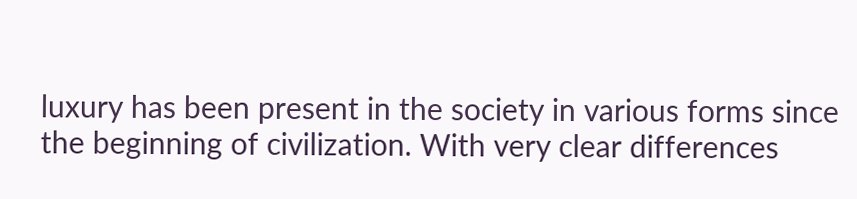luxury has been present in the society in various forms since the beginning of civilization. With very clear differences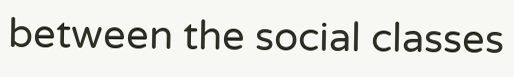between the social classes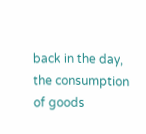back in the day, the consumption of goods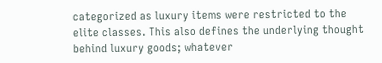categorized as luxury items were restricted to the elite classes. This also defines the underlying thought behind luxury goods; whatever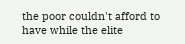the poor couldn't afford to have while the elite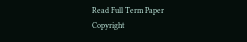Read Full Term Paper
Copyright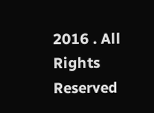2016 . All Rights Reserved